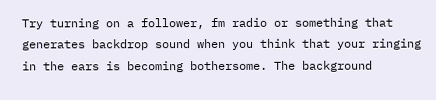Try turning on a follower, fm radio or something that generates backdrop sound when you think that your ringing in the ears is becoming bothersome. The background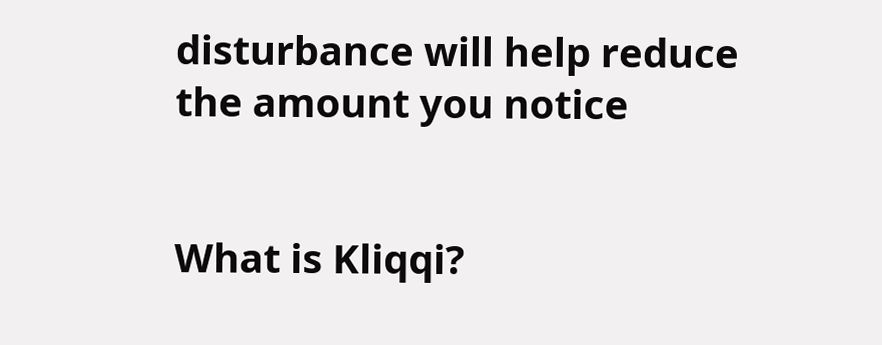disturbance will help reduce the amount you notice


What is Kliqqi?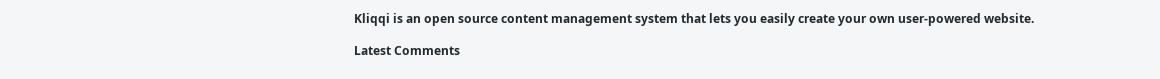Kliqqi is an open source content management system that lets you easily create your own user-powered website.

Latest Comments